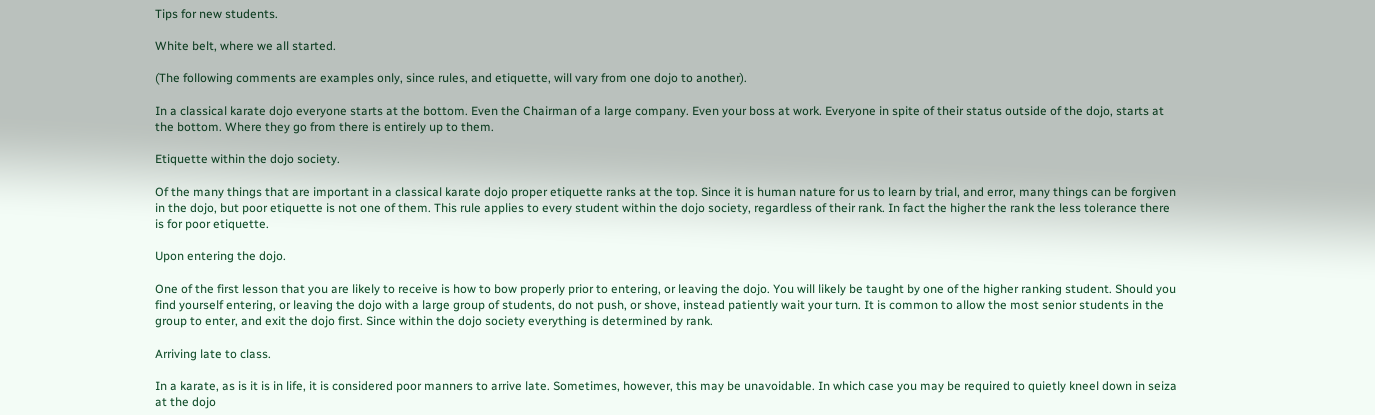Tips for new students.

White belt, where we all started.

(The following comments are examples only, since rules, and etiquette, will vary from one dojo to another).

In a classical karate dojo everyone starts at the bottom. Even the Chairman of a large company. Even your boss at work. Everyone in spite of their status outside of the dojo, starts at the bottom. Where they go from there is entirely up to them.

Etiquette within the dojo society.

Of the many things that are important in a classical karate dojo proper etiquette ranks at the top. Since it is human nature for us to learn by trial, and error, many things can be forgiven in the dojo, but poor etiquette is not one of them. This rule applies to every student within the dojo society, regardless of their rank. In fact the higher the rank the less tolerance there is for poor etiquette.

Upon entering the dojo.

One of the first lesson that you are likely to receive is how to bow properly prior to entering, or leaving the dojo. You will likely be taught by one of the higher ranking student. Should you find yourself entering, or leaving the dojo with a large group of students, do not push, or shove, instead patiently wait your turn. It is common to allow the most senior students in the group to enter, and exit the dojo first. Since within the dojo society everything is determined by rank.

Arriving late to class.

In a karate, as is it is in life, it is considered poor manners to arrive late. Sometimes, however, this may be unavoidable. In which case you may be required to quietly kneel down in seiza at the dojo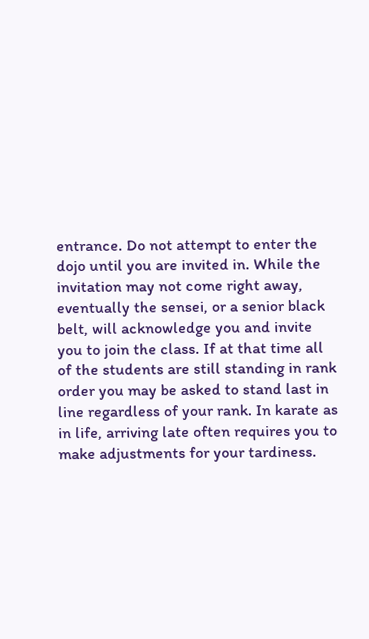entrance. Do not attempt to enter the dojo until you are invited in. While the invitation may not come right away, eventually the sensei, or a senior black belt, will acknowledge you and invite you to join the class. If at that time all of the students are still standing in rank order you may be asked to stand last in line regardless of your rank. In karate as in life, arriving late often requires you to make adjustments for your tardiness.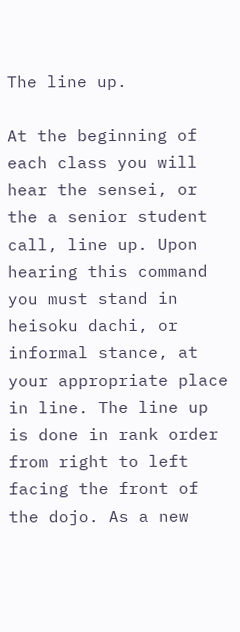The line up.

At the beginning of each class you will hear the sensei, or the a senior student call, line up. Upon hearing this command you must stand in heisoku dachi, or informal stance, at your appropriate place in line. The line up is done in rank order from right to left facing the front of the dojo. As a new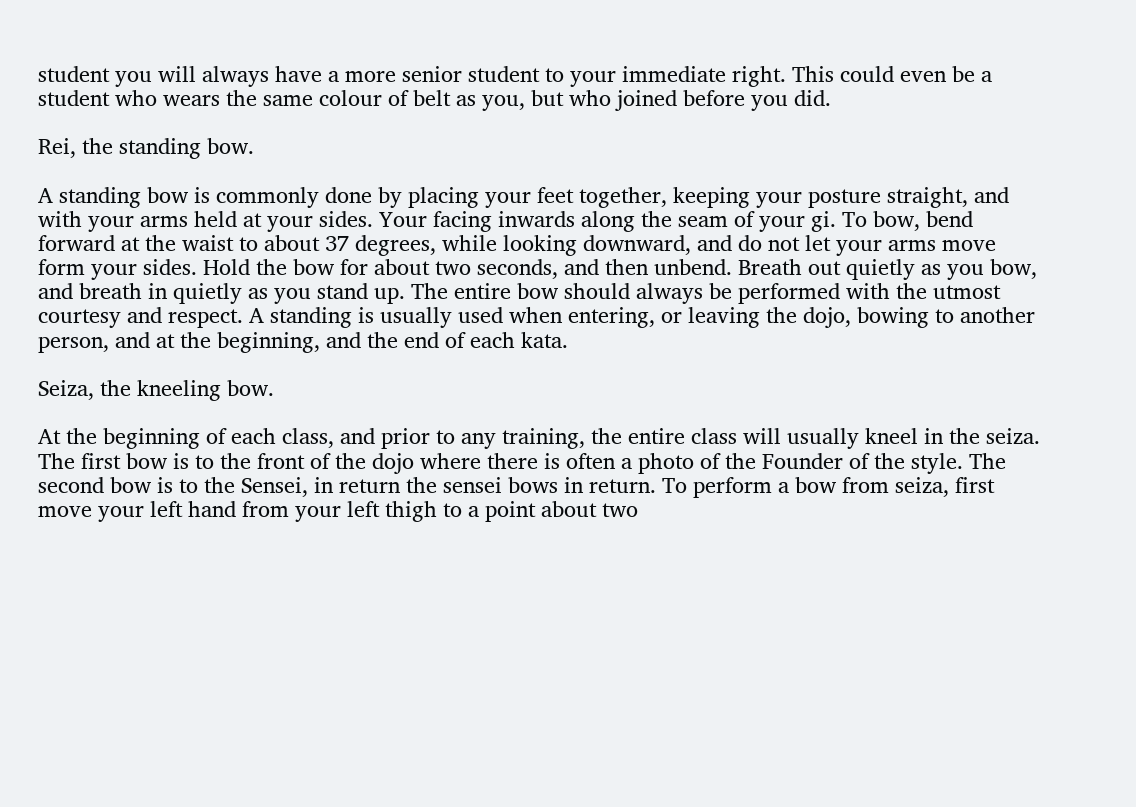student you will always have a more senior student to your immediate right. This could even be a student who wears the same colour of belt as you, but who joined before you did.

Rei, the standing bow.

A standing bow is commonly done by placing your feet together, keeping your posture straight, and with your arms held at your sides. Your facing inwards along the seam of your gi. To bow, bend forward at the waist to about 37 degrees, while looking downward, and do not let your arms move form your sides. Hold the bow for about two seconds, and then unbend. Breath out quietly as you bow, and breath in quietly as you stand up. The entire bow should always be performed with the utmost courtesy and respect. A standing is usually used when entering, or leaving the dojo, bowing to another person, and at the beginning, and the end of each kata.

Seiza, the kneeling bow.

At the beginning of each class, and prior to any training, the entire class will usually kneel in the seiza. The first bow is to the front of the dojo where there is often a photo of the Founder of the style. The second bow is to the Sensei, in return the sensei bows in return. To perform a bow from seiza, first move your left hand from your left thigh to a point about two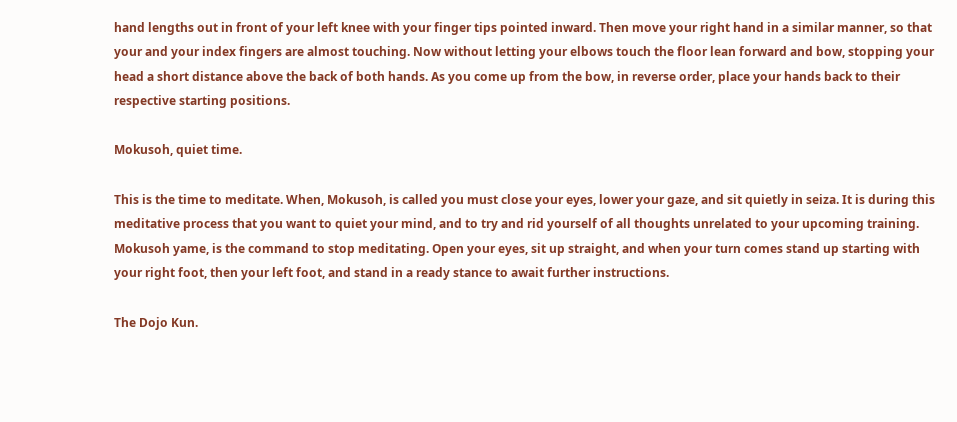hand lengths out in front of your left knee with your finger tips pointed inward. Then move your right hand in a similar manner, so that your and your index fingers are almost touching. Now without letting your elbows touch the floor lean forward and bow, stopping your head a short distance above the back of both hands. As you come up from the bow, in reverse order, place your hands back to their respective starting positions.

Mokusoh, quiet time.

This is the time to meditate. When, Mokusoh, is called you must close your eyes, lower your gaze, and sit quietly in seiza. It is during this meditative process that you want to quiet your mind, and to try and rid yourself of all thoughts unrelated to your upcoming training. Mokusoh yame, is the command to stop meditating. Open your eyes, sit up straight, and when your turn comes stand up starting with your right foot, then your left foot, and stand in a ready stance to await further instructions.

The Dojo Kun.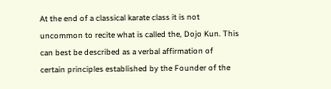At the end of a classical karate class it is not uncommon to recite what is called the, Dojo Kun. This can best be described as a verbal affirmation of certain principles established by the Founder of the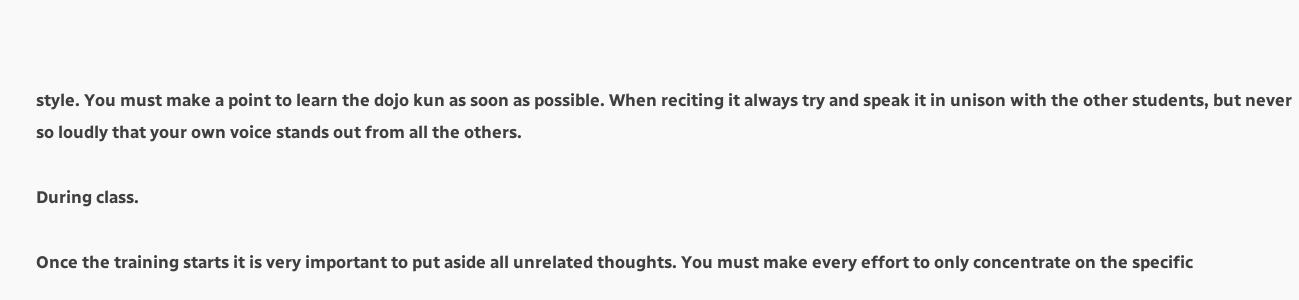style. You must make a point to learn the dojo kun as soon as possible. When reciting it always try and speak it in unison with the other students, but never so loudly that your own voice stands out from all the others.

During class.

Once the training starts it is very important to put aside all unrelated thoughts. You must make every effort to only concentrate on the specific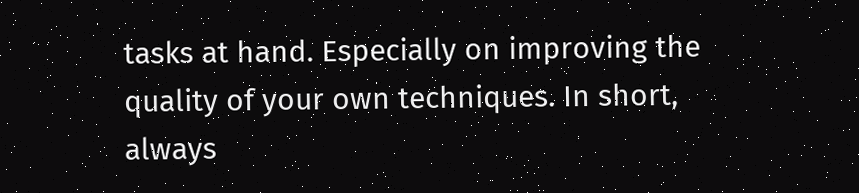tasks at hand. Especially on improving the quality of your own techniques. In short, always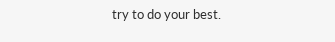try to do your best.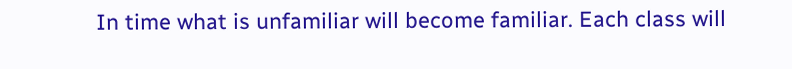In time what is unfamiliar will become familiar. Each class will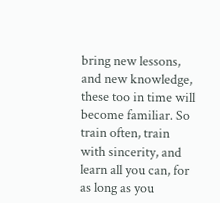bring new lessons, and new knowledge, these too in time will become familiar. So train often, train with sincerity, and learn all you can, for as long as you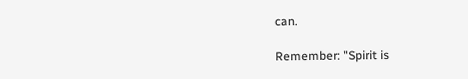can.

Remember: "Spirit is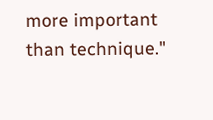more important than technique."